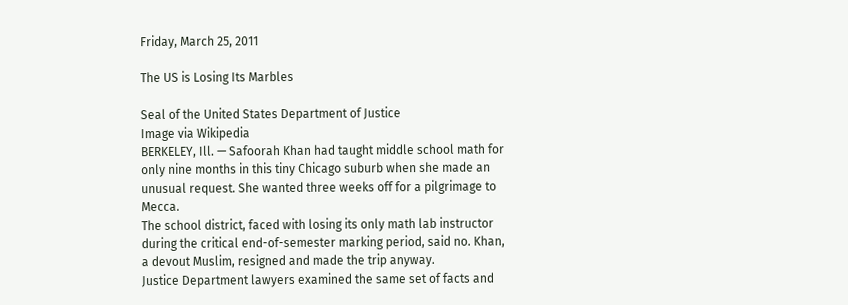Friday, March 25, 2011

The US is Losing Its Marbles

Seal of the United States Department of Justice                                Image via Wikipedia
BERKELEY, Ill. — Safoorah Khan had taught middle school math for only nine months in this tiny Chicago suburb when she made an unusual request. She wanted three weeks off for a pilgrimage to Mecca.
The school district, faced with losing its only math lab instructor during the critical end-of-semester marking period, said no. Khan, a devout Muslim, resigned and made the trip anyway.
Justice Department lawyers examined the same set of facts and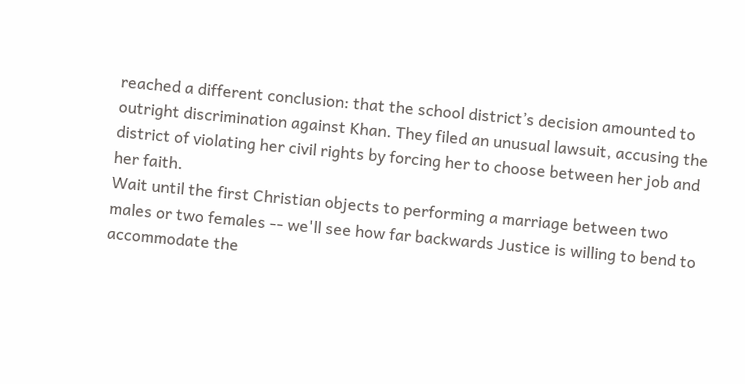reached a different conclusion: that the school district’s decision amounted to outright discrimination against Khan. They filed an unusual lawsuit, accusing the district of violating her civil rights by forcing her to choose between her job and her faith.
Wait until the first Christian objects to performing a marriage between two males or two females -- we'll see how far backwards Justice is willing to bend to accommodate the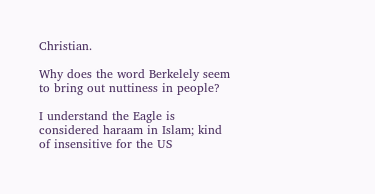Christian.

Why does the word Berkelely seem to bring out nuttiness in people?

I understand the Eagle is considered haraam in Islam; kind of insensitive for the US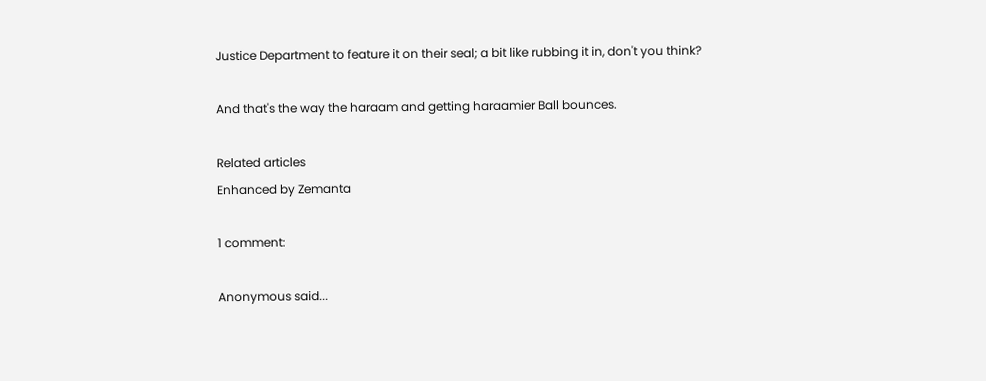Justice Department to feature it on their seal; a bit like rubbing it in, don't you think?

And that's the way the haraam and getting haraamier Ball bounces.

Related articles
Enhanced by Zemanta

1 comment:

Anonymous said...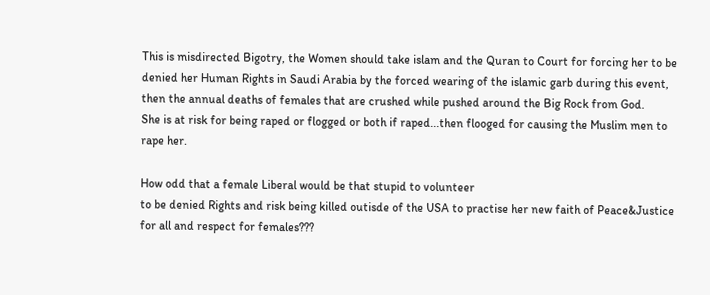This is misdirected Bigotry, the Women should take islam and the Quran to Court for forcing her to be denied her Human Rights in Saudi Arabia by the forced wearing of the islamic garb during this event, then the annual deaths of females that are crushed while pushed around the Big Rock from God.
She is at risk for being raped or flogged or both if raped...then flooged for causing the Muslim men to rape her.

How odd that a female Liberal would be that stupid to volunteer
to be denied Rights and risk being killed outisde of the USA to practise her new faith of Peace&Justice for all and respect for females???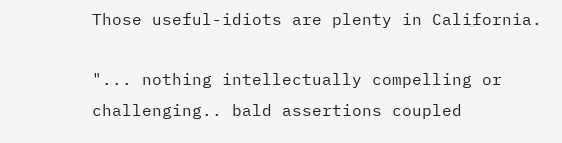Those useful-idiots are plenty in California.

"... nothing intellectually compelling or challenging.. bald assertions coupled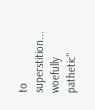to superstition... woefully pathetic"